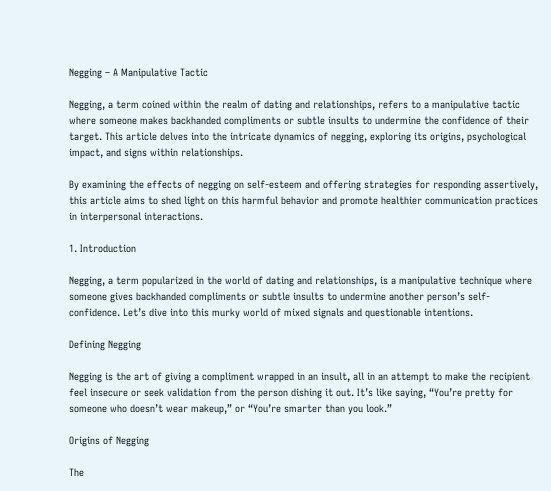Negging – A Manipulative Tactic

Negging, a term coined within the realm of dating and relationships, refers to a manipulative tactic where someone makes backhanded compliments or subtle insults to undermine the confidence of their target. This article delves into the intricate dynamics of negging, exploring its origins, psychological impact, and signs within relationships.

By examining the effects of negging on self-esteem and offering strategies for responding assertively, this article aims to shed light on this harmful behavior and promote healthier communication practices in interpersonal interactions.

1. Introduction

Negging, a term popularized in the world of dating and relationships, is a manipulative technique where someone gives backhanded compliments or subtle insults to undermine another person’s self-confidence. Let’s dive into this murky world of mixed signals and questionable intentions.

Defining Negging

Negging is the art of giving a compliment wrapped in an insult, all in an attempt to make the recipient feel insecure or seek validation from the person dishing it out. It’s like saying, “You’re pretty for someone who doesn’t wear makeup,” or “You’re smarter than you look.”

Origins of Negging

The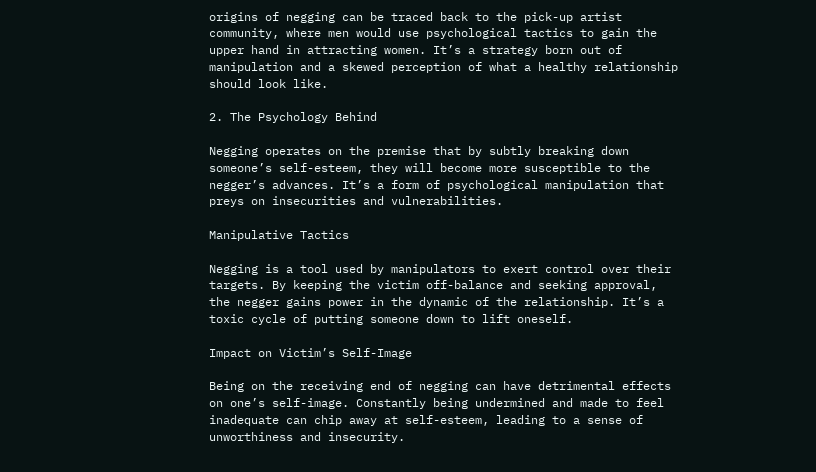origins of negging can be traced back to the pick-up artist community, where men would use psychological tactics to gain the upper hand in attracting women. It’s a strategy born out of manipulation and a skewed perception of what a healthy relationship should look like.

2. The Psychology Behind

Negging operates on the premise that by subtly breaking down someone’s self-esteem, they will become more susceptible to the negger’s advances. It’s a form of psychological manipulation that preys on insecurities and vulnerabilities.

Manipulative Tactics

Negging is a tool used by manipulators to exert control over their targets. By keeping the victim off-balance and seeking approval, the negger gains power in the dynamic of the relationship. It’s a toxic cycle of putting someone down to lift oneself.

Impact on Victim’s Self-Image

Being on the receiving end of negging can have detrimental effects on one’s self-image. Constantly being undermined and made to feel inadequate can chip away at self-esteem, leading to a sense of unworthiness and insecurity.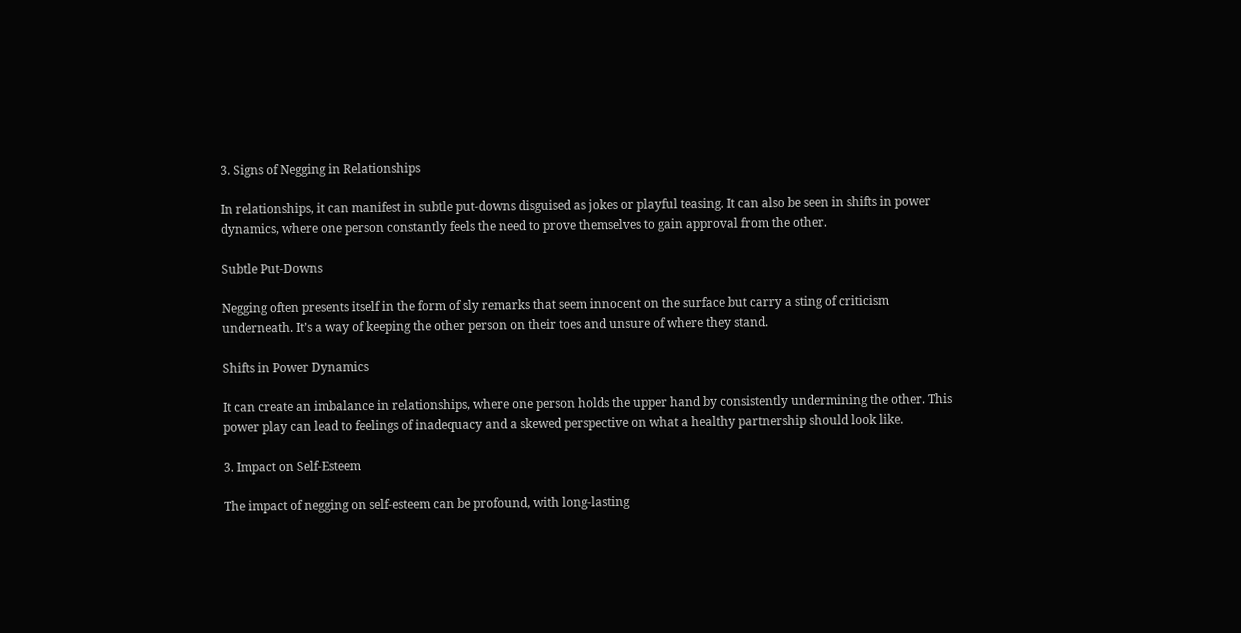3. Signs of Negging in Relationships

In relationships, it can manifest in subtle put-downs disguised as jokes or playful teasing. It can also be seen in shifts in power dynamics, where one person constantly feels the need to prove themselves to gain approval from the other.

Subtle Put-Downs

Negging often presents itself in the form of sly remarks that seem innocent on the surface but carry a sting of criticism underneath. It’s a way of keeping the other person on their toes and unsure of where they stand.

Shifts in Power Dynamics

It can create an imbalance in relationships, where one person holds the upper hand by consistently undermining the other. This power play can lead to feelings of inadequacy and a skewed perspective on what a healthy partnership should look like.

3. Impact on Self-Esteem

The impact of negging on self-esteem can be profound, with long-lasting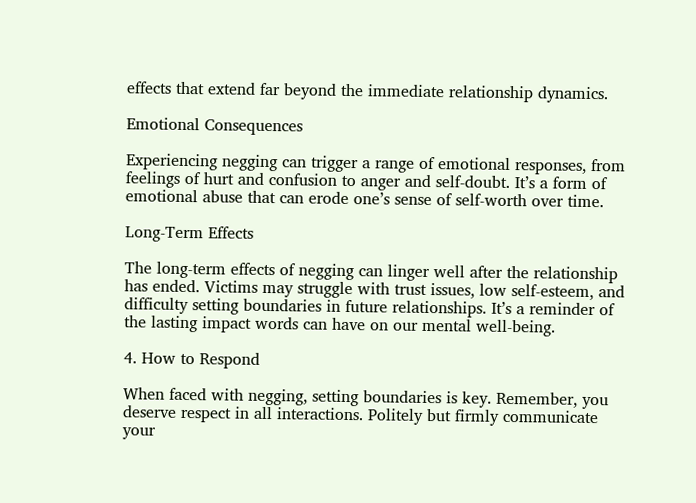effects that extend far beyond the immediate relationship dynamics.

Emotional Consequences

Experiencing negging can trigger a range of emotional responses, from feelings of hurt and confusion to anger and self-doubt. It’s a form of emotional abuse that can erode one’s sense of self-worth over time.

Long-Term Effects

The long-term effects of negging can linger well after the relationship has ended. Victims may struggle with trust issues, low self-esteem, and difficulty setting boundaries in future relationships. It’s a reminder of the lasting impact words can have on our mental well-being.

4. How to Respond

When faced with negging, setting boundaries is key. Remember, you deserve respect in all interactions. Politely but firmly communicate your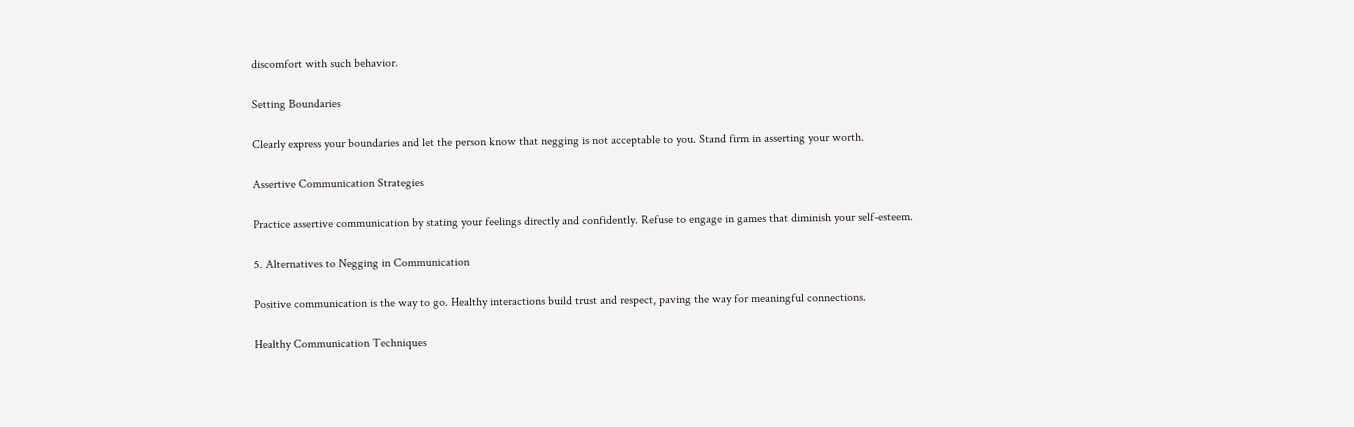discomfort with such behavior.

Setting Boundaries

Clearly express your boundaries and let the person know that negging is not acceptable to you. Stand firm in asserting your worth.

Assertive Communication Strategies

Practice assertive communication by stating your feelings directly and confidently. Refuse to engage in games that diminish your self-esteem.

5. Alternatives to Negging in Communication

Positive communication is the way to go. Healthy interactions build trust and respect, paving the way for meaningful connections.

Healthy Communication Techniques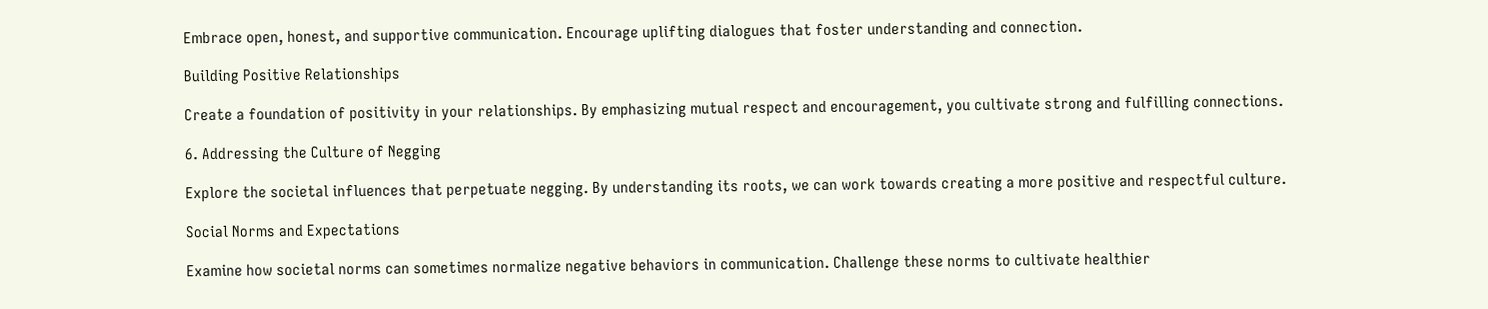Embrace open, honest, and supportive communication. Encourage uplifting dialogues that foster understanding and connection.

Building Positive Relationships

Create a foundation of positivity in your relationships. By emphasizing mutual respect and encouragement, you cultivate strong and fulfilling connections.

6. Addressing the Culture of Negging

Explore the societal influences that perpetuate negging. By understanding its roots, we can work towards creating a more positive and respectful culture.

Social Norms and Expectations

Examine how societal norms can sometimes normalize negative behaviors in communication. Challenge these norms to cultivate healthier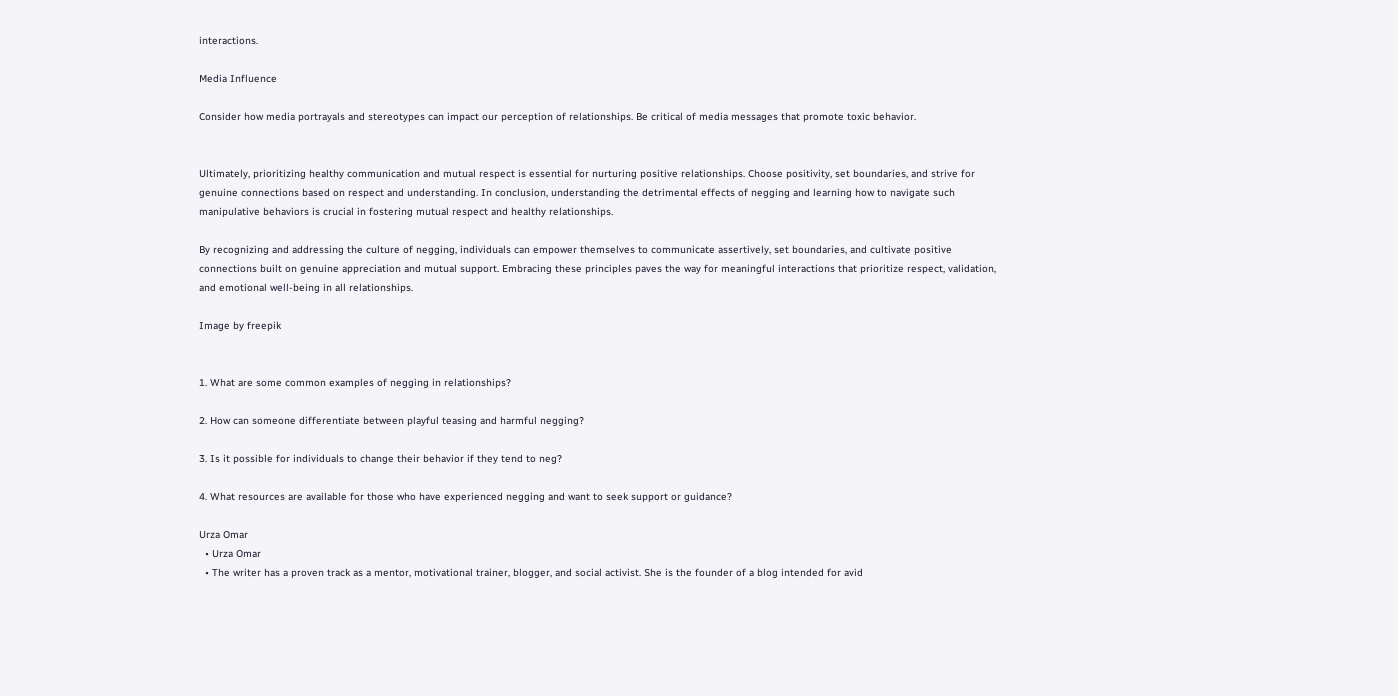interactions.

Media Influence

Consider how media portrayals and stereotypes can impact our perception of relationships. Be critical of media messages that promote toxic behavior.


Ultimately, prioritizing healthy communication and mutual respect is essential for nurturing positive relationships. Choose positivity, set boundaries, and strive for genuine connections based on respect and understanding. In conclusion, understanding the detrimental effects of negging and learning how to navigate such manipulative behaviors is crucial in fostering mutual respect and healthy relationships.

By recognizing and addressing the culture of negging, individuals can empower themselves to communicate assertively, set boundaries, and cultivate positive connections built on genuine appreciation and mutual support. Embracing these principles paves the way for meaningful interactions that prioritize respect, validation, and emotional well-being in all relationships.

Image by freepik


1. What are some common examples of negging in relationships?

2. How can someone differentiate between playful teasing and harmful negging?

3. Is it possible for individuals to change their behavior if they tend to neg?

4. What resources are available for those who have experienced negging and want to seek support or guidance?

Urza Omar
  • Urza Omar
  • The writer has a proven track as a mentor, motivational trainer, blogger, and social activist. She is the founder of a blog intended for avid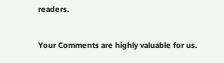readers.

Your Comments are highly valuable for us.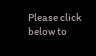Please click below to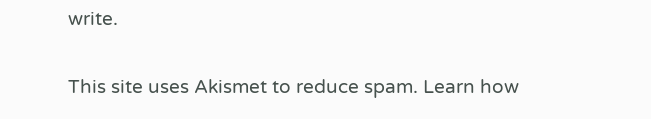write.

This site uses Akismet to reduce spam. Learn how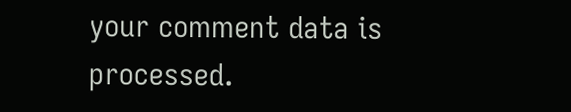your comment data is processed.